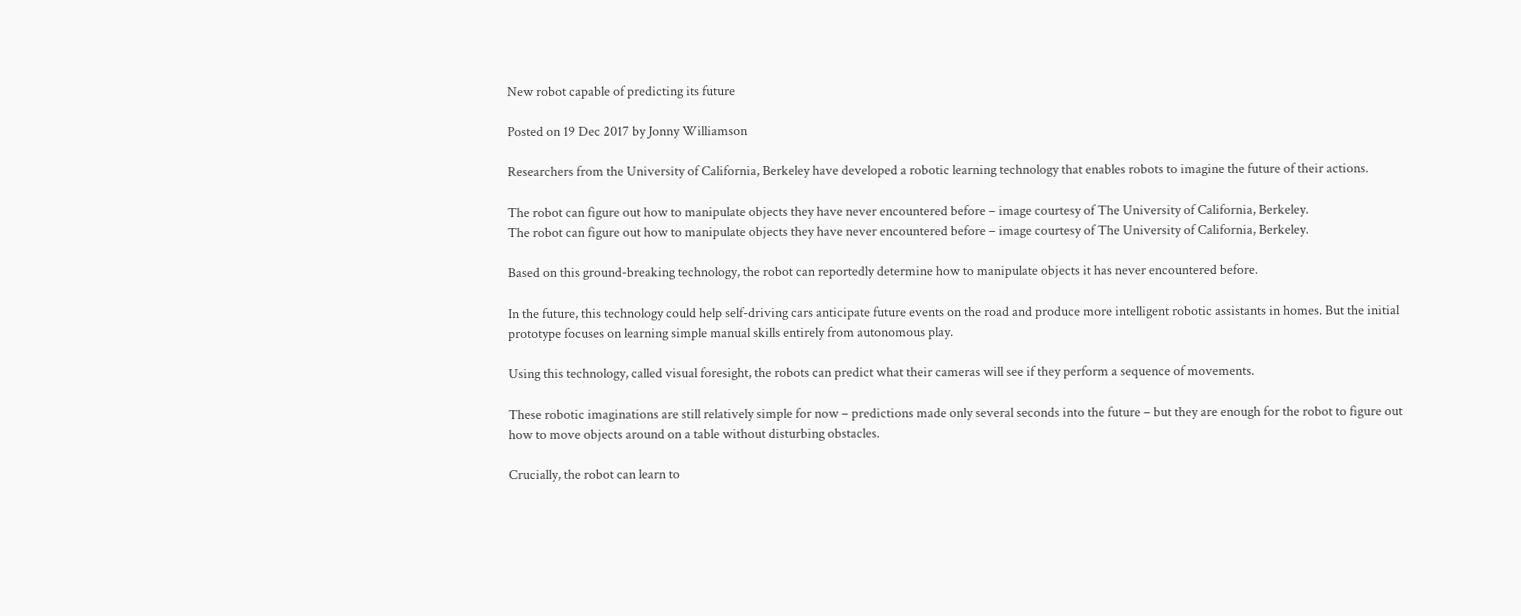New robot capable of predicting its future

Posted on 19 Dec 2017 by Jonny Williamson

Researchers from the University of California, Berkeley have developed a robotic learning technology that enables robots to imagine the future of their actions.

The robot can figure out how to manipulate objects they have never encountered before – image courtesy of The University of California, Berkeley.
The robot can figure out how to manipulate objects they have never encountered before – image courtesy of The University of California, Berkeley.

Based on this ground-breaking technology, the robot can reportedly determine how to manipulate objects it has never encountered before.

In the future, this technology could help self-driving cars anticipate future events on the road and produce more intelligent robotic assistants in homes. But the initial prototype focuses on learning simple manual skills entirely from autonomous play.

Using this technology, called visual foresight, the robots can predict what their cameras will see if they perform a sequence of movements.

These robotic imaginations are still relatively simple for now – predictions made only several seconds into the future – but they are enough for the robot to figure out how to move objects around on a table without disturbing obstacles.

Crucially, the robot can learn to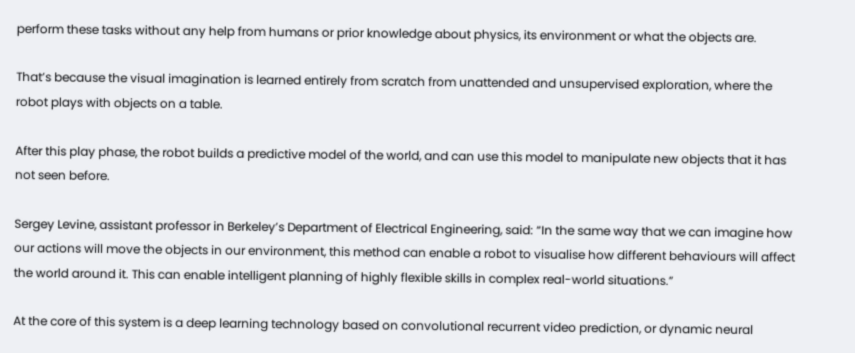perform these tasks without any help from humans or prior knowledge about physics, its environment or what the objects are.

That’s because the visual imagination is learned entirely from scratch from unattended and unsupervised exploration, where the robot plays with objects on a table.

After this play phase, the robot builds a predictive model of the world, and can use this model to manipulate new objects that it has not seen before.

Sergey Levine, assistant professor in Berkeley’s Department of Electrical Engineering, said: “In the same way that we can imagine how our actions will move the objects in our environment, this method can enable a robot to visualise how different behaviours will affect the world around it. This can enable intelligent planning of highly flexible skills in complex real-world situations.”

At the core of this system is a deep learning technology based on convolutional recurrent video prediction, or dynamic neural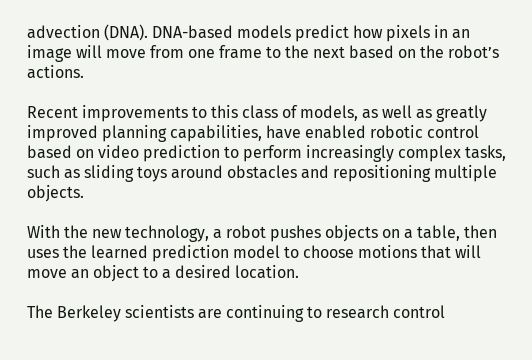advection (DNA). DNA-based models predict how pixels in an image will move from one frame to the next based on the robot’s actions.

Recent improvements to this class of models, as well as greatly improved planning capabilities, have enabled robotic control based on video prediction to perform increasingly complex tasks, such as sliding toys around obstacles and repositioning multiple objects.

With the new technology, a robot pushes objects on a table, then uses the learned prediction model to choose motions that will move an object to a desired location.

The Berkeley scientists are continuing to research control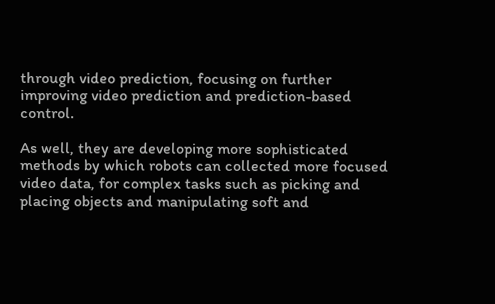through video prediction, focusing on further improving video prediction and prediction-based control.

As well, they are developing more sophisticated methods by which robots can collected more focused video data, for complex tasks such as picking and placing objects and manipulating soft and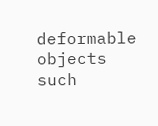deformable objects such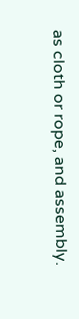as cloth or rope, and assembly.